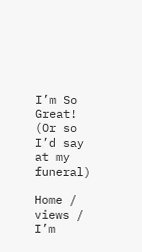I’m So Great! (Or so I’d say at my funeral)

Home / views / I’m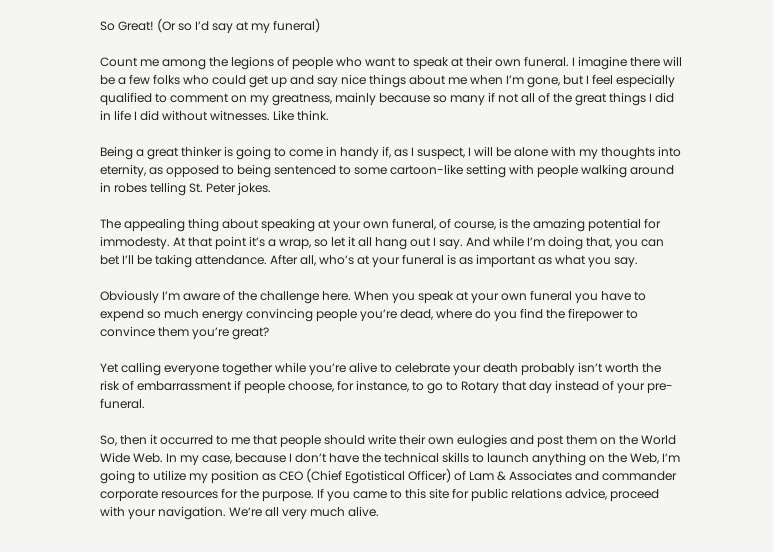So Great! (Or so I’d say at my funeral)

Count me among the legions of people who want to speak at their own funeral. I imagine there will be a few folks who could get up and say nice things about me when I’m gone, but I feel especially qualified to comment on my greatness, mainly because so many if not all of the great things I did in life I did without witnesses. Like think.

Being a great thinker is going to come in handy if, as I suspect, I will be alone with my thoughts into eternity, as opposed to being sentenced to some cartoon-like setting with people walking around in robes telling St. Peter jokes.

The appealing thing about speaking at your own funeral, of course, is the amazing potential for immodesty. At that point it’s a wrap, so let it all hang out I say. And while I’m doing that, you can bet I’ll be taking attendance. After all, who’s at your funeral is as important as what you say.

Obviously I’m aware of the challenge here. When you speak at your own funeral you have to expend so much energy convincing people you’re dead, where do you find the firepower to convince them you’re great?

Yet calling everyone together while you’re alive to celebrate your death probably isn’t worth the risk of embarrassment if people choose, for instance, to go to Rotary that day instead of your pre-funeral.

So, then it occurred to me that people should write their own eulogies and post them on the World Wide Web. In my case, because I don’t have the technical skills to launch anything on the Web, I’m going to utilize my position as CEO (Chief Egotistical Officer) of Lam & Associates and commander corporate resources for the purpose. If you came to this site for public relations advice, proceed with your navigation. We’re all very much alive.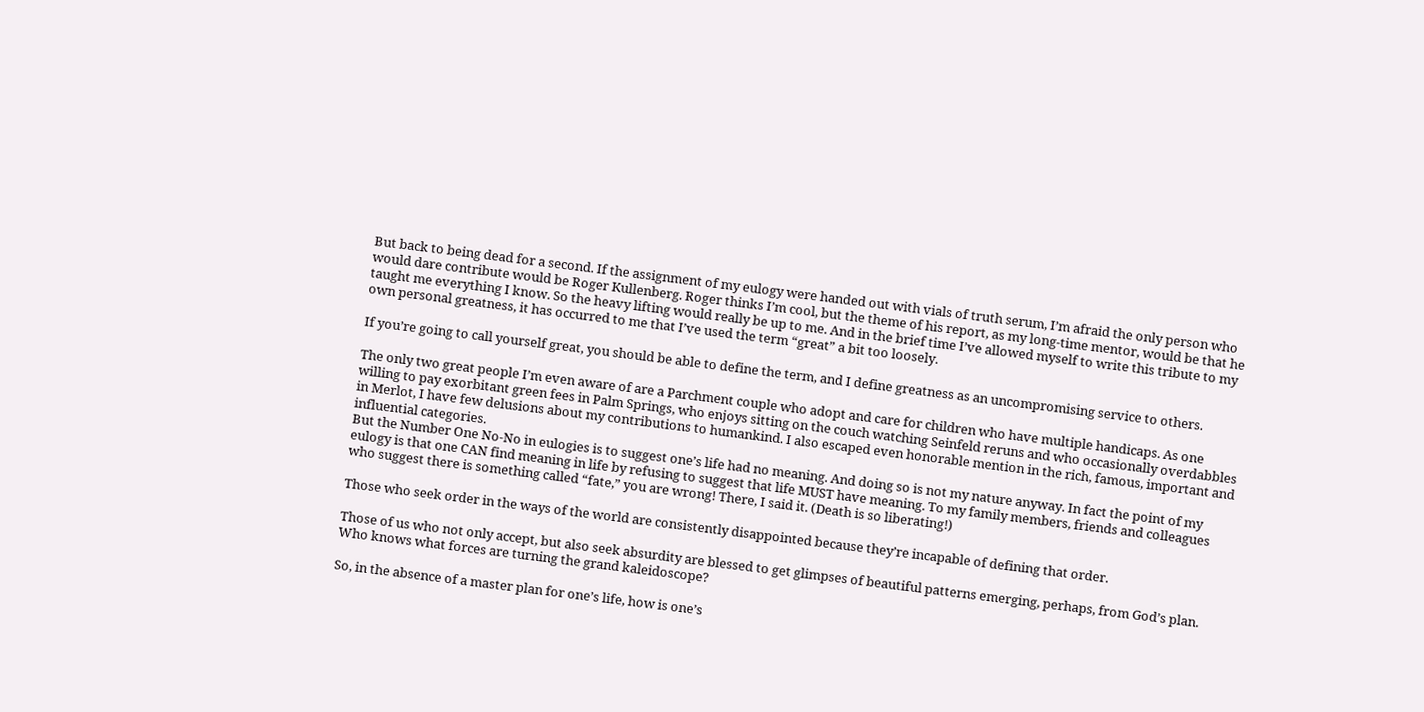But back to being dead for a second. If the assignment of my eulogy were handed out with vials of truth serum, I’m afraid the only person who would dare contribute would be Roger Kullenberg. Roger thinks I’m cool, but the theme of his report, as my long-time mentor, would be that he taught me everything I know. So the heavy lifting would really be up to me. And in the brief time I’ve allowed myself to write this tribute to my own personal greatness, it has occurred to me that I’ve used the term “great” a bit too loosely.

If you’re going to call yourself great, you should be able to define the term, and I define greatness as an uncompromising service to others.

The only two great people I’m even aware of are a Parchment couple who adopt and care for children who have multiple handicaps. As one willing to pay exorbitant green fees in Palm Springs, who enjoys sitting on the couch watching Seinfeld reruns and who occasionally overdabbles in Merlot, I have few delusions about my contributions to humankind. I also escaped even honorable mention in the rich, famous, important and influential categories.
But the Number One No-No in eulogies is to suggest one’s life had no meaning. And doing so is not my nature anyway. In fact the point of my eulogy is that one CAN find meaning in life by refusing to suggest that life MUST have meaning. To my family members, friends and colleagues who suggest there is something called “fate,” you are wrong! There, I said it. (Death is so liberating!)

Those who seek order in the ways of the world are consistently disappointed because they’re incapable of defining that order.

Those of us who not only accept, but also seek absurdity are blessed to get glimpses of beautiful patterns emerging, perhaps, from God’s plan. Who knows what forces are turning the grand kaleidoscope?

So, in the absence of a master plan for one’s life, how is one’s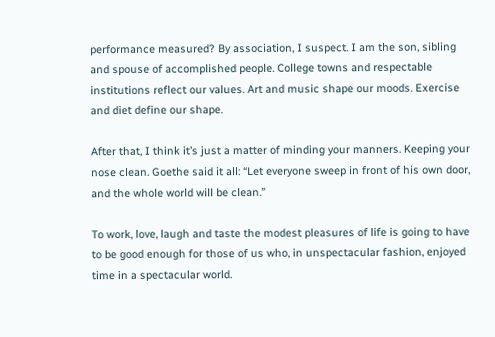performance measured? By association, I suspect. I am the son, sibling and spouse of accomplished people. College towns and respectable institutions reflect our values. Art and music shape our moods. Exercise and diet define our shape.

After that, I think it’s just a matter of minding your manners. Keeping your nose clean. Goethe said it all: “Let everyone sweep in front of his own door, and the whole world will be clean.”

To work, love, laugh and taste the modest pleasures of life is going to have to be good enough for those of us who, in unspectacular fashion, enjoyed time in a spectacular world.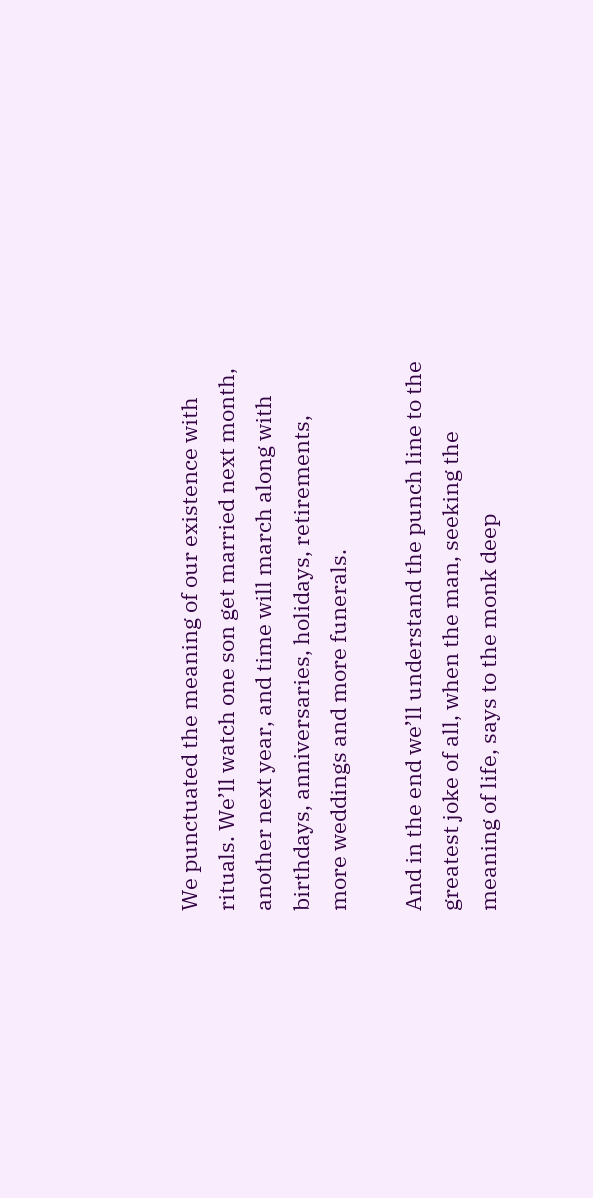We punctuated the meaning of our existence with rituals. We’ll watch one son get married next month, another next year, and time will march along with birthdays, anniversaries, holidays, retirements, more weddings and more funerals.

And in the end we’ll understand the punch line to the greatest joke of all, when the man, seeking the meaning of life, says to the monk deep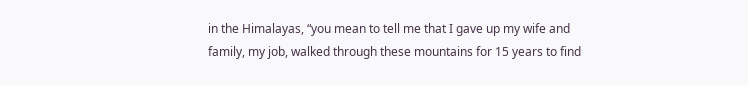in the Himalayas, “you mean to tell me that I gave up my wife and family, my job, walked through these mountains for 15 years to find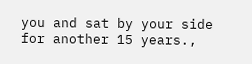you and sat by your side for another 15 years.,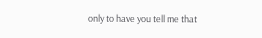only to have you tell me that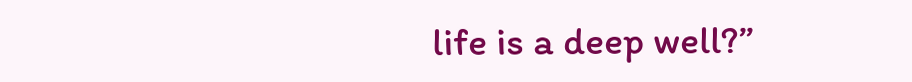life is a deep well?”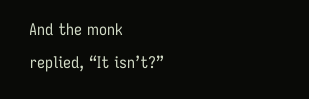And the monk replied, “It isn’t?”